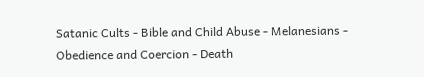Satanic Cults - Bible and Child Abuse - Melanesians - Obedience and Coercion - Death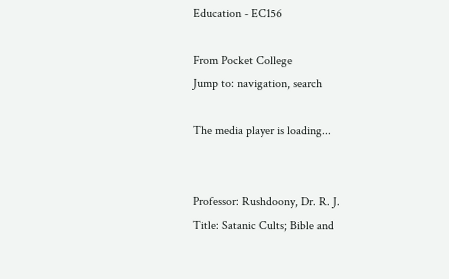Education - EC156

From Pocket College
Jump to: navigation, search

The media player is loading...


Professor: Rushdoony, Dr. R. J.
Title: Satanic Cults; Bible and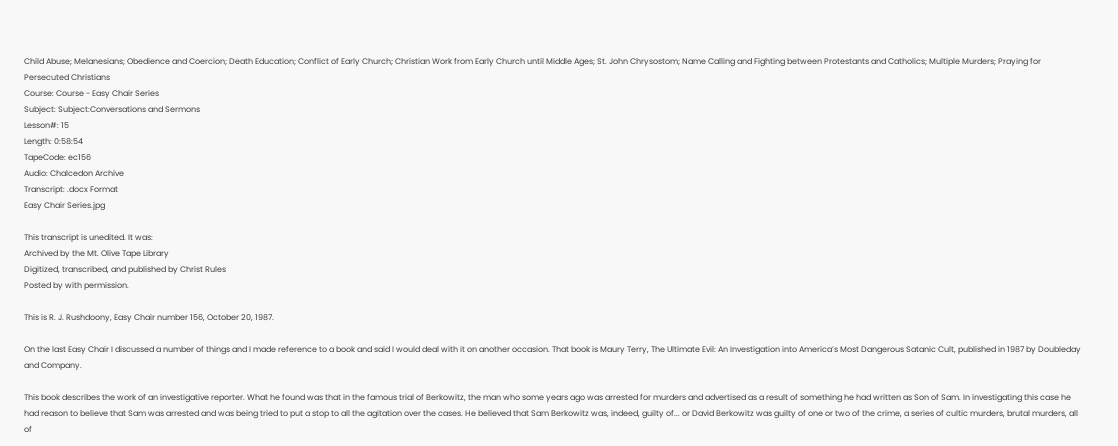Child Abuse; Melanesians; Obedience and Coercion; Death Education; Conflict of Early Church; Christian Work from Early Church until Middle Ages; St. John Chrysostom; Name Calling and Fighting between Protestants and Catholics; Multiple Murders; Praying for Persecuted Christians
Course: Course - Easy Chair Series
Subject: Subject:Conversations and Sermons
Lesson#: 15
Length: 0:58:54
TapeCode: ec156
Audio: Chalcedon Archive
Transcript: .docx Format
Easy Chair Series.jpg

This transcript is unedited. It was:
Archived by the Mt. Olive Tape Library
Digitized, transcribed, and published by Christ Rules
Posted by with permission.

This is R. J. Rushdoony, Easy Chair number 156, October 20, 1987.

On the last Easy Chair I discussed a number of things and I made reference to a book and said I would deal with it on another occasion. That book is Maury Terry, The Ultimate Evil: An Investigation into America’s Most Dangerous Satanic Cult, published in 1987 by Doubleday and Company.

This book describes the work of an investigative reporter. What he found was that in the famous trial of Berkowitz, the man who some years ago was arrested for murders and advertised as a result of something he had written as Son of Sam. In investigating this case he had reason to believe that Sam was arrested and was being tried to put a stop to all the agitation over the cases. He believed that Sam Berkowitz was, indeed, guilty of... or David Berkowitz was guilty of one or two of the crime, a series of cultic murders, brutal murders, all of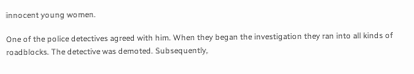innocent young women.

One of the police detectives agreed with him. When they began the investigation they ran into all kinds of roadblocks. The detective was demoted. Subsequently,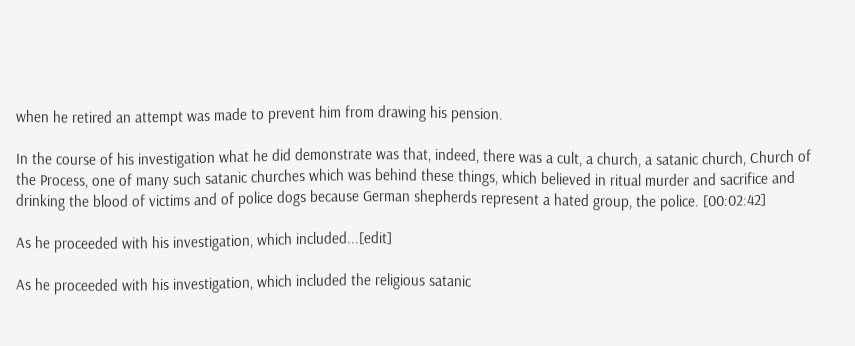when he retired an attempt was made to prevent him from drawing his pension.

In the course of his investigation what he did demonstrate was that, indeed, there was a cult, a church, a satanic church, Church of the Process, one of many such satanic churches which was behind these things, which believed in ritual murder and sacrifice and drinking the blood of victims and of police dogs because German shepherds represent a hated group, the police. [00:02:42]

As he proceeded with his investigation, which included...[edit]

As he proceeded with his investigation, which included the religious satanic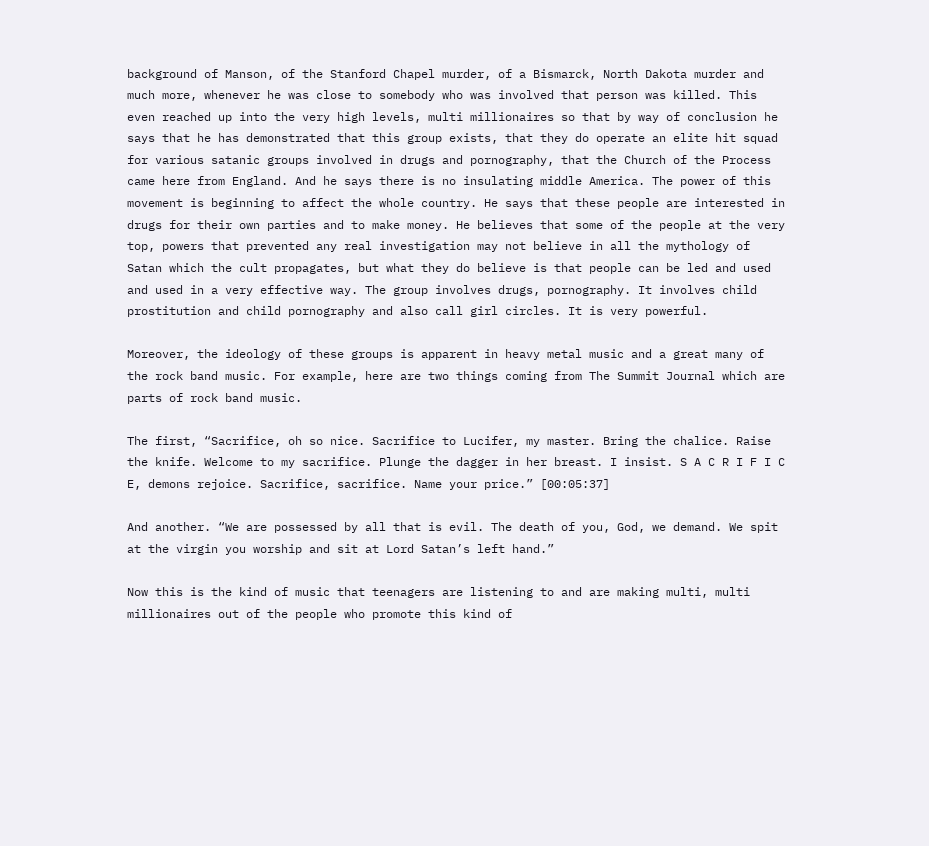background of Manson, of the Stanford Chapel murder, of a Bismarck, North Dakota murder and much more, whenever he was close to somebody who was involved that person was killed. This even reached up into the very high levels, multi millionaires so that by way of conclusion he says that he has demonstrated that this group exists, that they do operate an elite hit squad for various satanic groups involved in drugs and pornography, that the Church of the Process came here from England. And he says there is no insulating middle America. The power of this movement is beginning to affect the whole country. He says that these people are interested in drugs for their own parties and to make money. He believes that some of the people at the very top, powers that prevented any real investigation may not believe in all the mythology of Satan which the cult propagates, but what they do believe is that people can be led and used and used in a very effective way. The group involves drugs, pornography. It involves child prostitution and child pornography and also call girl circles. It is very powerful.

Moreover, the ideology of these groups is apparent in heavy metal music and a great many of the rock band music. For example, here are two things coming from The Summit Journal which are parts of rock band music.

The first, “Sacrifice, oh so nice. Sacrifice to Lucifer, my master. Bring the chalice. Raise the knife. Welcome to my sacrifice. Plunge the dagger in her breast. I insist. S A C R I F I C E, demons rejoice. Sacrifice, sacrifice. Name your price.” [00:05:37]

And another. “We are possessed by all that is evil. The death of you, God, we demand. We spit at the virgin you worship and sit at Lord Satan’s left hand.”

Now this is the kind of music that teenagers are listening to and are making multi, multi millionaires out of the people who promote this kind of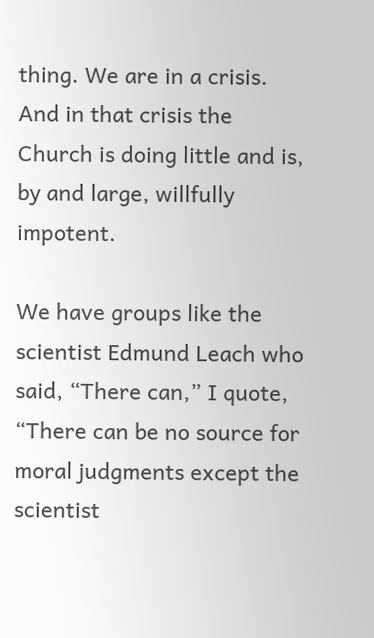thing. We are in a crisis. And in that crisis the Church is doing little and is, by and large, willfully impotent.

We have groups like the scientist Edmund Leach who said, “There can,” I quote, “There can be no source for moral judgments except the scientist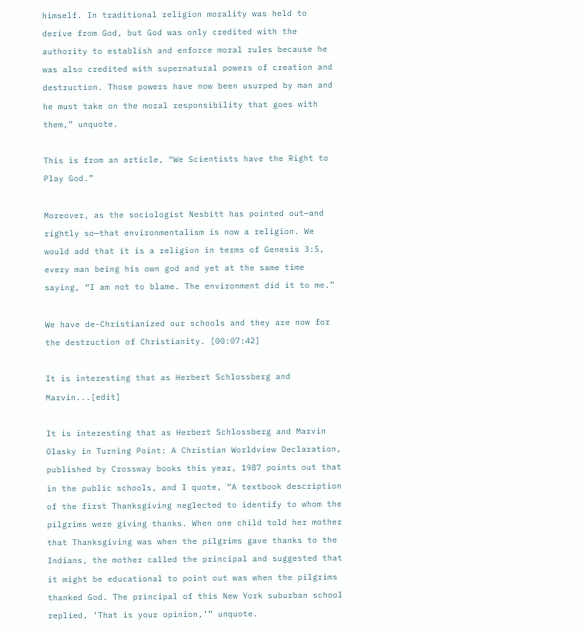himself. In traditional religion morality was held to derive from God, but God was only credited with the authority to establish and enforce moral rules because he was also credited with supernatural powers of creation and destruction. Those powers have now been usurped by man and he must take on the moral responsibility that goes with them,” unquote.

This is from an article, “We Scientists have the Right to Play God.”

Moreover, as the sociologist Nesbitt has pointed out—and rightly so—that environmentalism is now a religion. We would add that it is a religion in terms of Genesis 3:5, every man being his own god and yet at the same time saying, “I am not to blame. The environment did it to me.”

We have de-Christianized our schools and they are now for the destruction of Christianity. [00:07:42]

It is interesting that as Herbert Schlossberg and Marvin...[edit]

It is interesting that as Herbert Schlossberg and Marvin Olasky in Turning Point: A Christian Worldview Declaration, published by Crossway books this year, 1987 points out that in the public schools, and I quote, “A textbook description of the first Thanksgiving neglected to identify to whom the pilgrims were giving thanks. When one child told her mother that Thanksgiving was when the pilgrims gave thanks to the Indians, the mother called the principal and suggested that it might be educational to point out was when the pilgrims thanked God. The principal of this New York suburban school replied, ‘That is your opinion,’” unquote.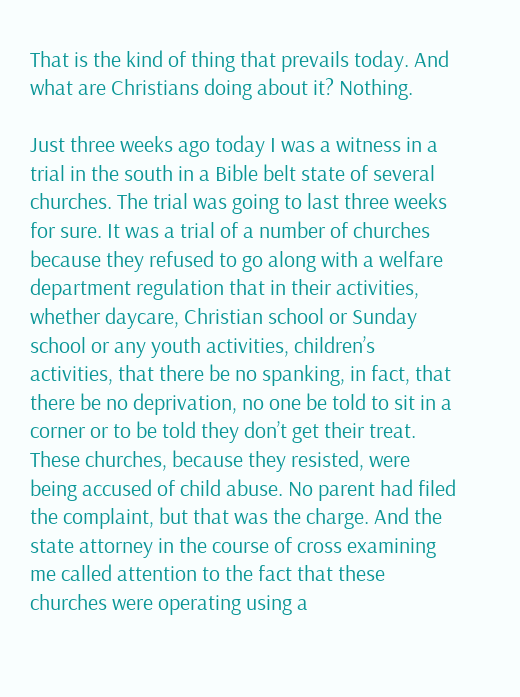That is the kind of thing that prevails today. And what are Christians doing about it? Nothing.

Just three weeks ago today I was a witness in a trial in the south in a Bible belt state of several churches. The trial was going to last three weeks for sure. It was a trial of a number of churches because they refused to go along with a welfare department regulation that in their activities, whether daycare, Christian school or Sunday school or any youth activities, children’s activities, that there be no spanking, in fact, that there be no deprivation, no one be told to sit in a corner or to be told they don’t get their treat. These churches, because they resisted, were being accused of child abuse. No parent had filed the complaint, but that was the charge. And the state attorney in the course of cross examining me called attention to the fact that these churches were operating using a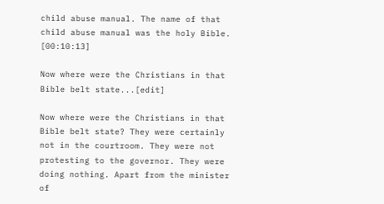child abuse manual. The name of that child abuse manual was the holy Bible. [00:10:13]

Now where were the Christians in that Bible belt state...[edit]

Now where were the Christians in that Bible belt state? They were certainly not in the courtroom. They were not protesting to the governor. They were doing nothing. Apart from the minister of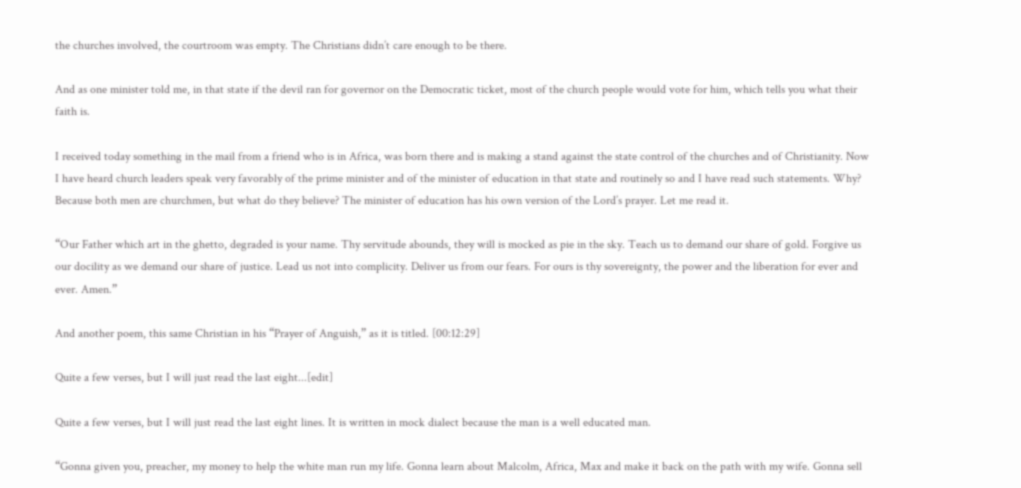the churches involved, the courtroom was empty. The Christians didn’t care enough to be there.

And as one minister told me, in that state if the devil ran for governor on the Democratic ticket, most of the church people would vote for him, which tells you what their faith is.

I received today something in the mail from a friend who is in Africa, was born there and is making a stand against the state control of the churches and of Christianity. Now I have heard church leaders speak very favorably of the prime minister and of the minister of education in that state and routinely so and I have read such statements. Why? Because both men are churchmen, but what do they believe? The minister of education has his own version of the Lord’s prayer. Let me read it.

“Our Father which art in the ghetto, degraded is your name. Thy servitude abounds, they will is mocked as pie in the sky. Teach us to demand our share of gold. Forgive us our docility as we demand our share of justice. Lead us not into complicity. Deliver us from our fears. For ours is thy sovereignty, the power and the liberation for ever and ever. Amen.”

And another poem, this same Christian in his “Prayer of Anguish,” as it is titled. [00:12:29]

Quite a few verses, but I will just read the last eight...[edit]

Quite a few verses, but I will just read the last eight lines. It is written in mock dialect because the man is a well educated man.

“Gonna given you, preacher, my money to help the white man run my life. Gonna learn about Malcolm, Africa, Max and make it back on the path with my wife. Gonna sell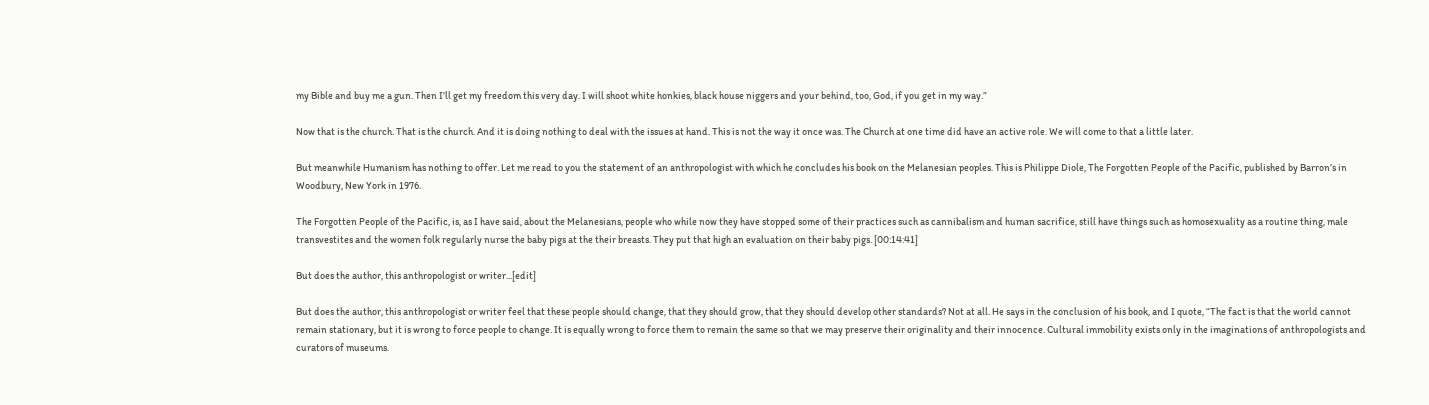my Bible and buy me a gun. Then I’ll get my freedom this very day. I will shoot white honkies, black house niggers and your behind, too, God, if you get in my way.”

Now that is the church. That is the church. And it is doing nothing to deal with the issues at hand. This is not the way it once was. The Church at one time did have an active role. We will come to that a little later.

But meanwhile Humanism has nothing to offer. Let me read to you the statement of an anthropologist with which he concludes his book on the Melanesian peoples. This is Philippe Diole, The Forgotten People of the Pacific, published by Barron’s in Woodbury, New York in 1976.

The Forgotten People of the Pacific, is, as I have said, about the Melanesians, people who while now they have stopped some of their practices such as cannibalism and human sacrifice, still have things such as homosexuality as a routine thing, male transvestites and the women folk regularly nurse the baby pigs at the their breasts. They put that high an evaluation on their baby pigs. [00:14:41]

But does the author, this anthropologist or writer...[edit]

But does the author, this anthropologist or writer feel that these people should change, that they should grow, that they should develop other standards? Not at all. He says in the conclusion of his book, and I quote, “The fact is that the world cannot remain stationary, but it is wrong to force people to change. It is equally wrong to force them to remain the same so that we may preserve their originality and their innocence. Cultural immobility exists only in the imaginations of anthropologists and curators of museums.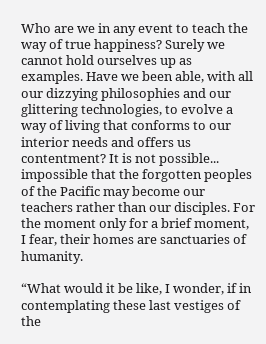Who are we in any event to teach the way of true happiness? Surely we cannot hold ourselves up as examples. Have we been able, with all our dizzying philosophies and our glittering technologies, to evolve a way of living that conforms to our interior needs and offers us contentment? It is not possible... impossible that the forgotten peoples of the Pacific may become our teachers rather than our disciples. For the moment only for a brief moment, I fear, their homes are sanctuaries of humanity.

“What would it be like, I wonder, if in contemplating these last vestiges of the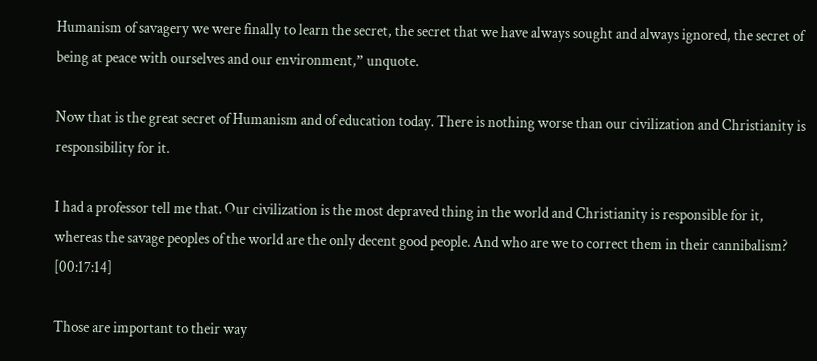Humanism of savagery we were finally to learn the secret, the secret that we have always sought and always ignored, the secret of being at peace with ourselves and our environment,” unquote.

Now that is the great secret of Humanism and of education today. There is nothing worse than our civilization and Christianity is responsibility for it.

I had a professor tell me that. Our civilization is the most depraved thing in the world and Christianity is responsible for it, whereas the savage peoples of the world are the only decent good people. And who are we to correct them in their cannibalism? [00:17:14]

Those are important to their way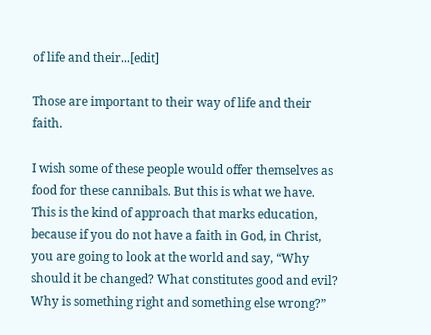of life and their...[edit]

Those are important to their way of life and their faith.

I wish some of these people would offer themselves as food for these cannibals. But this is what we have. This is the kind of approach that marks education, because if you do not have a faith in God, in Christ, you are going to look at the world and say, “Why should it be changed? What constitutes good and evil? Why is something right and something else wrong?”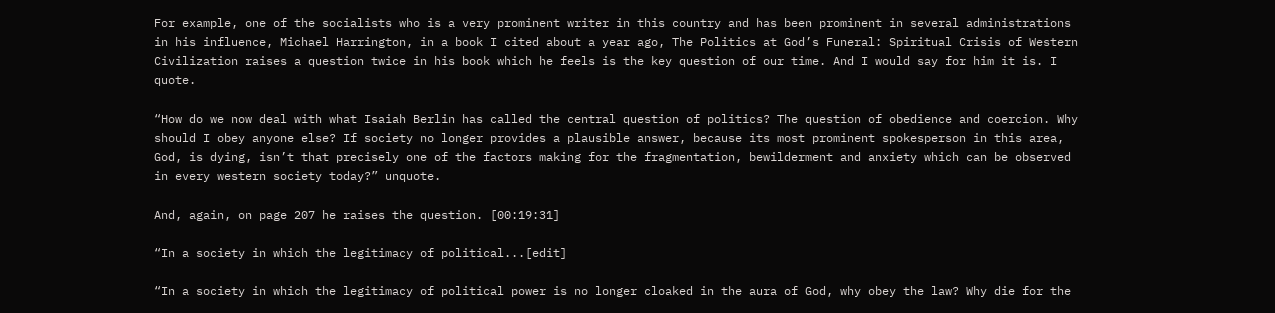For example, one of the socialists who is a very prominent writer in this country and has been prominent in several administrations in his influence, Michael Harrington, in a book I cited about a year ago, The Politics at God’s Funeral: Spiritual Crisis of Western Civilization raises a question twice in his book which he feels is the key question of our time. And I would say for him it is. I quote.

“How do we now deal with what Isaiah Berlin has called the central question of politics? The question of obedience and coercion. Why should I obey anyone else? If society no longer provides a plausible answer, because its most prominent spokesperson in this area, God, is dying, isn’t that precisely one of the factors making for the fragmentation, bewilderment and anxiety which can be observed in every western society today?” unquote.

And, again, on page 207 he raises the question. [00:19:31]

“In a society in which the legitimacy of political...[edit]

“In a society in which the legitimacy of political power is no longer cloaked in the aura of God, why obey the law? Why die for the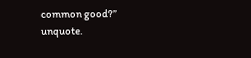common good?” unquote.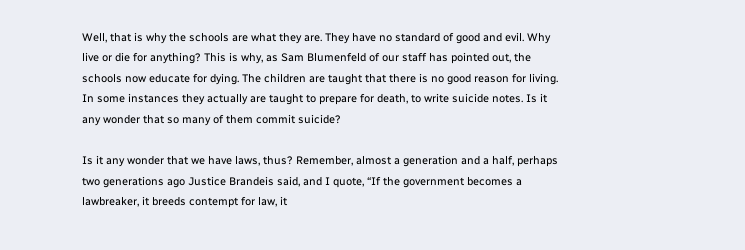Well, that is why the schools are what they are. They have no standard of good and evil. Why live or die for anything? This is why, as Sam Blumenfeld of our staff has pointed out, the schools now educate for dying. The children are taught that there is no good reason for living. In some instances they actually are taught to prepare for death, to write suicide notes. Is it any wonder that so many of them commit suicide?

Is it any wonder that we have laws, thus? Remember, almost a generation and a half, perhaps two generations ago Justice Brandeis said, and I quote, “If the government becomes a lawbreaker, it breeds contempt for law, it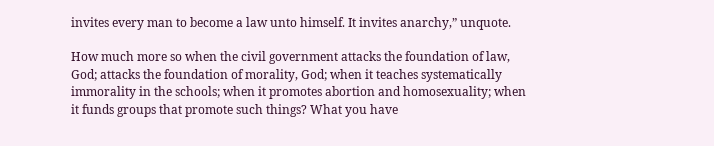invites every man to become a law unto himself. It invites anarchy,” unquote.

How much more so when the civil government attacks the foundation of law, God; attacks the foundation of morality, God; when it teaches systematically immorality in the schools; when it promotes abortion and homosexuality; when it funds groups that promote such things? What you have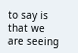to say is that we are seeing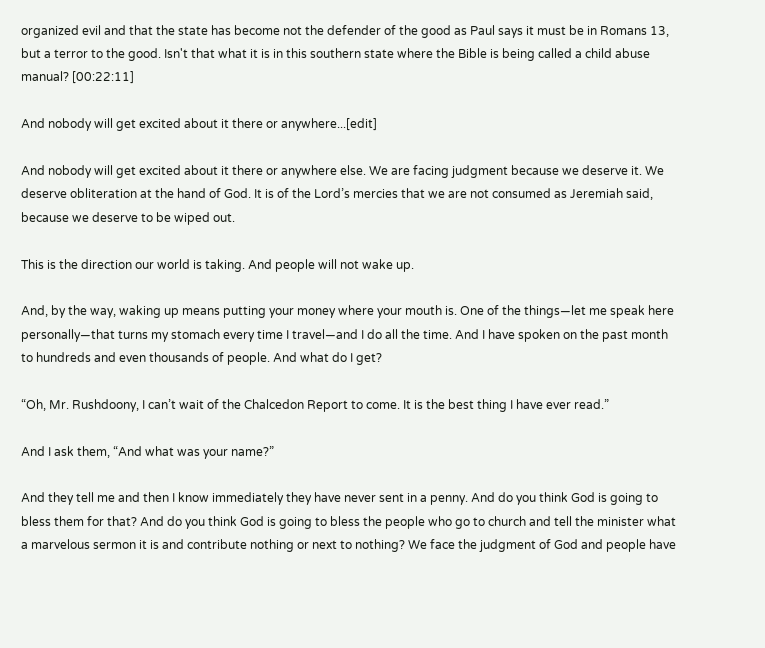organized evil and that the state has become not the defender of the good as Paul says it must be in Romans 13, but a terror to the good. Isn't that what it is in this southern state where the Bible is being called a child abuse manual? [00:22:11]

And nobody will get excited about it there or anywhere...[edit]

And nobody will get excited about it there or anywhere else. We are facing judgment because we deserve it. We deserve obliteration at the hand of God. It is of the Lord’s mercies that we are not consumed as Jeremiah said, because we deserve to be wiped out.

This is the direction our world is taking. And people will not wake up.

And, by the way, waking up means putting your money where your mouth is. One of the things—let me speak here personally—that turns my stomach every time I travel—and I do all the time. And I have spoken on the past month to hundreds and even thousands of people. And what do I get?

“Oh, Mr. Rushdoony, I can’t wait of the Chalcedon Report to come. It is the best thing I have ever read.”

And I ask them, “And what was your name?”

And they tell me and then I know immediately they have never sent in a penny. And do you think God is going to bless them for that? And do you think God is going to bless the people who go to church and tell the minister what a marvelous sermon it is and contribute nothing or next to nothing? We face the judgment of God and people have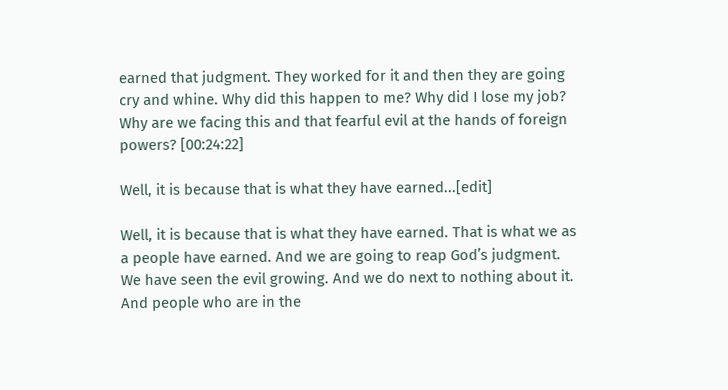earned that judgment. They worked for it and then they are going cry and whine. Why did this happen to me? Why did I lose my job? Why are we facing this and that fearful evil at the hands of foreign powers? [00:24:22]

Well, it is because that is what they have earned...[edit]

Well, it is because that is what they have earned. That is what we as a people have earned. And we are going to reap God’s judgment. We have seen the evil growing. And we do next to nothing about it. And people who are in the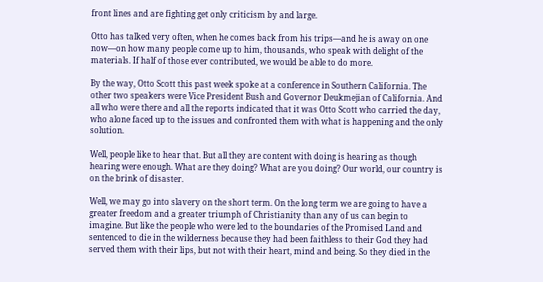front lines and are fighting get only criticism by and large.

Otto has talked very often, when he comes back from his trips—and he is away on one now—on how many people come up to him, thousands, who speak with delight of the materials. If half of those ever contributed, we would be able to do more.

By the way, Otto Scott this past week spoke at a conference in Southern California. The other two speakers were Vice President Bush and Governor Deukmejian of California. And all who were there and all the reports indicated that it was Otto Scott who carried the day, who alone faced up to the issues and confronted them with what is happening and the only solution.

Well, people like to hear that. But all they are content with doing is hearing as though hearing were enough. What are they doing? What are you doing? Our world, our country is on the brink of disaster.

Well, we may go into slavery on the short term. On the long term we are going to have a greater freedom and a greater triumph of Christianity than any of us can begin to imagine. But like the people who were led to the boundaries of the Promised Land and sentenced to die in the wilderness because they had been faithless to their God they had served them with their lips, but not with their heart, mind and being. So they died in the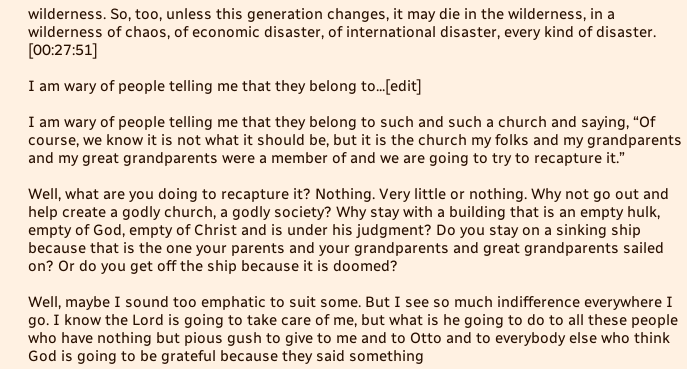wilderness. So, too, unless this generation changes, it may die in the wilderness, in a wilderness of chaos, of economic disaster, of international disaster, every kind of disaster. [00:27:51]

I am wary of people telling me that they belong to...[edit]

I am wary of people telling me that they belong to such and such a church and saying, “Of course, we know it is not what it should be, but it is the church my folks and my grandparents and my great grandparents were a member of and we are going to try to recapture it.”

Well, what are you doing to recapture it? Nothing. Very little or nothing. Why not go out and help create a godly church, a godly society? Why stay with a building that is an empty hulk, empty of God, empty of Christ and is under his judgment? Do you stay on a sinking ship because that is the one your parents and your grandparents and great grandparents sailed on? Or do you get off the ship because it is doomed?

Well, maybe I sound too emphatic to suit some. But I see so much indifference everywhere I go. I know the Lord is going to take care of me, but what is he going to do to all these people who have nothing but pious gush to give to me and to Otto and to everybody else who think God is going to be grateful because they said something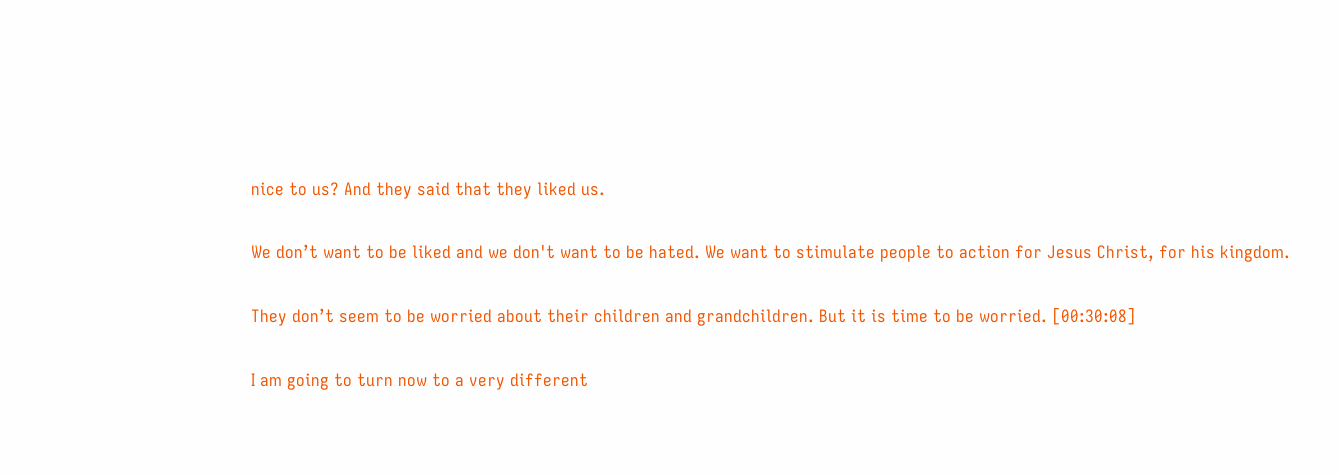nice to us? And they said that they liked us.

We don’t want to be liked and we don't want to be hated. We want to stimulate people to action for Jesus Christ, for his kingdom.

They don’t seem to be worried about their children and grandchildren. But it is time to be worried. [00:30:08]

I am going to turn now to a very different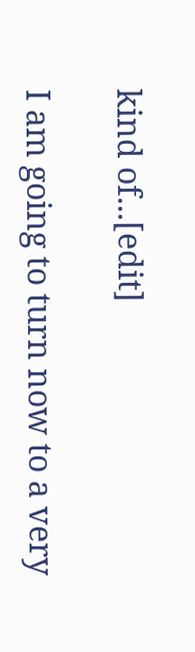kind of...[edit]

I am going to turn now to a very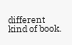different kind of book.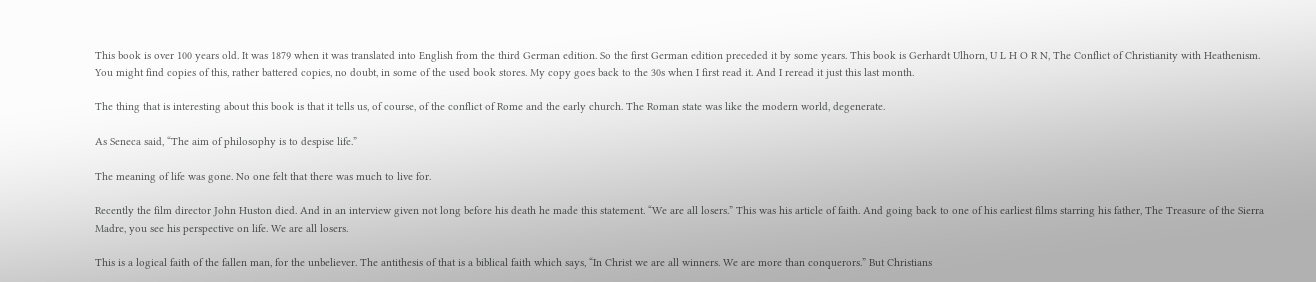This book is over 100 years old. It was 1879 when it was translated into English from the third German edition. So the first German edition preceded it by some years. This book is Gerhardt Ulhorn, U L H O R N, The Conflict of Christianity with Heathenism. You might find copies of this, rather battered copies, no doubt, in some of the used book stores. My copy goes back to the 30s when I first read it. And I reread it just this last month.

The thing that is interesting about this book is that it tells us, of course, of the conflict of Rome and the early church. The Roman state was like the modern world, degenerate.

As Seneca said, “The aim of philosophy is to despise life.”

The meaning of life was gone. No one felt that there was much to live for.

Recently the film director John Huston died. And in an interview given not long before his death he made this statement. “We are all losers.” This was his article of faith. And going back to one of his earliest films starring his father, The Treasure of the Sierra Madre, you see his perspective on life. We are all losers.

This is a logical faith of the fallen man, for the unbeliever. The antithesis of that is a biblical faith which says, “In Christ we are all winners. We are more than conquerors.” But Christians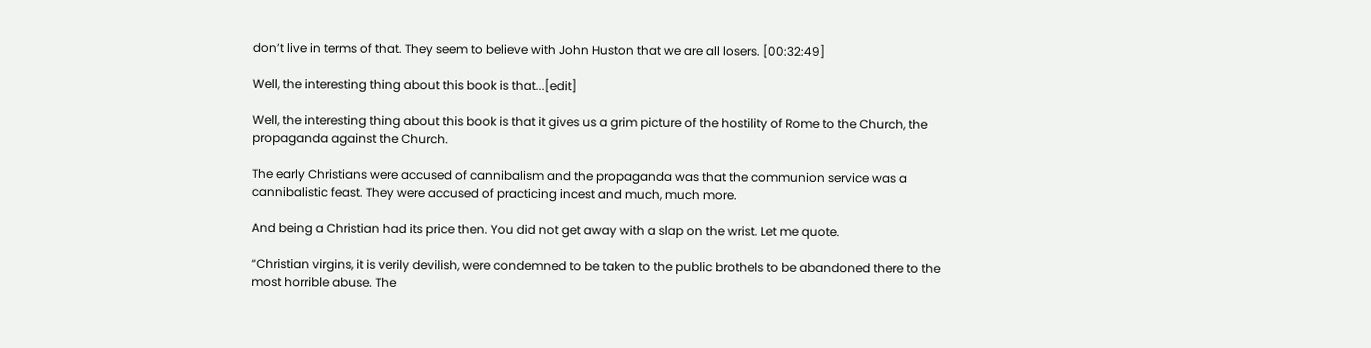don’t live in terms of that. They seem to believe with John Huston that we are all losers. [00:32:49]

Well, the interesting thing about this book is that...[edit]

Well, the interesting thing about this book is that it gives us a grim picture of the hostility of Rome to the Church, the propaganda against the Church.

The early Christians were accused of cannibalism and the propaganda was that the communion service was a cannibalistic feast. They were accused of practicing incest and much, much more.

And being a Christian had its price then. You did not get away with a slap on the wrist. Let me quote.

“Christian virgins, it is verily devilish, were condemned to be taken to the public brothels to be abandoned there to the most horrible abuse. The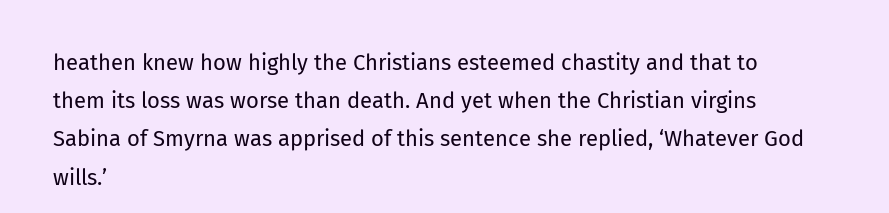heathen knew how highly the Christians esteemed chastity and that to them its loss was worse than death. And yet when the Christian virgins Sabina of Smyrna was apprised of this sentence she replied, ‘Whatever God wills.’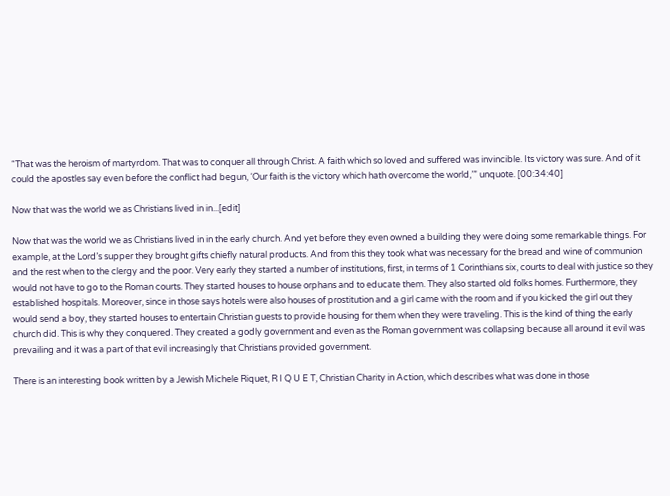“That was the heroism of martyrdom. That was to conquer all through Christ. A faith which so loved and suffered was invincible. Its victory was sure. And of it could the apostles say even before the conflict had begun, ‘Our faith is the victory which hath overcome the world,’” unquote. [00:34:40]

Now that was the world we as Christians lived in in...[edit]

Now that was the world we as Christians lived in in the early church. And yet before they even owned a building they were doing some remarkable things. For example, at the Lord’s supper they brought gifts chiefly natural products. And from this they took what was necessary for the bread and wine of communion and the rest when to the clergy and the poor. Very early they started a number of institutions, first, in terms of 1 Corinthians six, courts to deal with justice so they would not have to go to the Roman courts. They started houses to house orphans and to educate them. They also started old folks homes. Furthermore, they established hospitals. Moreover, since in those says hotels were also houses of prostitution and a girl came with the room and if you kicked the girl out they would send a boy, they started houses to entertain Christian guests to provide housing for them when they were traveling. This is the kind of thing the early church did. This is why they conquered. They created a godly government and even as the Roman government was collapsing because all around it evil was prevailing and it was a part of that evil increasingly that Christians provided government.

There is an interesting book written by a Jewish Michele Riquet, R I Q U E T, Christian Charity in Action, which describes what was done in those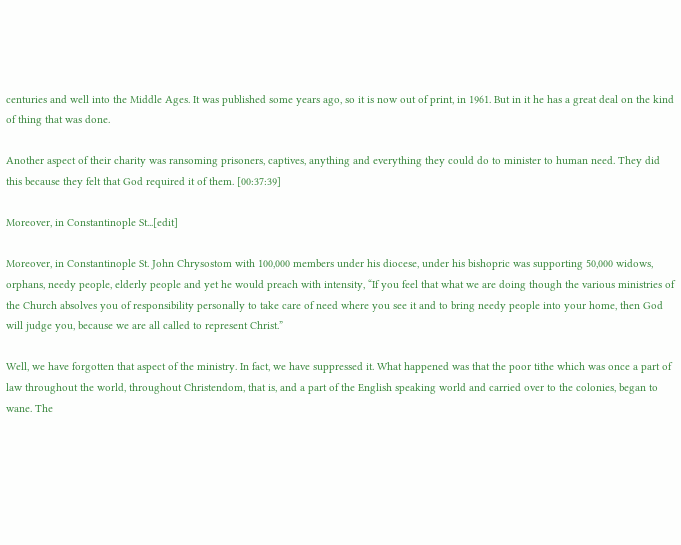centuries and well into the Middle Ages. It was published some years ago, so it is now out of print, in 1961. But in it he has a great deal on the kind of thing that was done.

Another aspect of their charity was ransoming prisoners, captives, anything and everything they could do to minister to human need. They did this because they felt that God required it of them. [00:37:39]

Moreover, in Constantinople St...[edit]

Moreover, in Constantinople St. John Chrysostom with 100,000 members under his diocese, under his bishopric was supporting 50,000 widows, orphans, needy people, elderly people and yet he would preach with intensity, “If you feel that what we are doing though the various ministries of the Church absolves you of responsibility personally to take care of need where you see it and to bring needy people into your home, then God will judge you, because we are all called to represent Christ.”

Well, we have forgotten that aspect of the ministry. In fact, we have suppressed it. What happened was that the poor tithe which was once a part of law throughout the world, throughout Christendom, that is, and a part of the English speaking world and carried over to the colonies, began to wane. The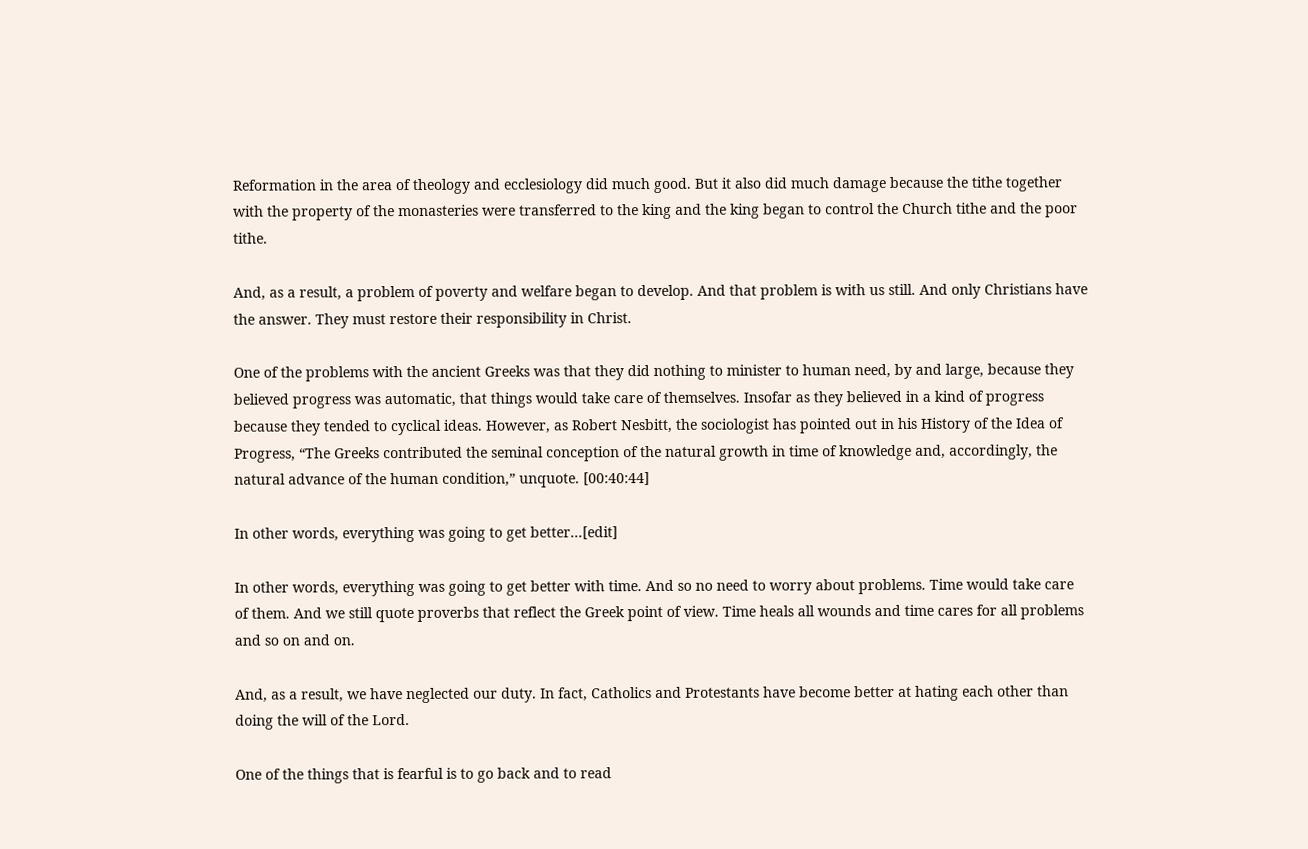Reformation in the area of theology and ecclesiology did much good. But it also did much damage because the tithe together with the property of the monasteries were transferred to the king and the king began to control the Church tithe and the poor tithe.

And, as a result, a problem of poverty and welfare began to develop. And that problem is with us still. And only Christians have the answer. They must restore their responsibility in Christ.

One of the problems with the ancient Greeks was that they did nothing to minister to human need, by and large, because they believed progress was automatic, that things would take care of themselves. Insofar as they believed in a kind of progress because they tended to cyclical ideas. However, as Robert Nesbitt, the sociologist has pointed out in his History of the Idea of Progress, “The Greeks contributed the seminal conception of the natural growth in time of knowledge and, accordingly, the natural advance of the human condition,” unquote. [00:40:44]

In other words, everything was going to get better...[edit]

In other words, everything was going to get better with time. And so no need to worry about problems. Time would take care of them. And we still quote proverbs that reflect the Greek point of view. Time heals all wounds and time cares for all problems and so on and on.

And, as a result, we have neglected our duty. In fact, Catholics and Protestants have become better at hating each other than doing the will of the Lord.

One of the things that is fearful is to go back and to read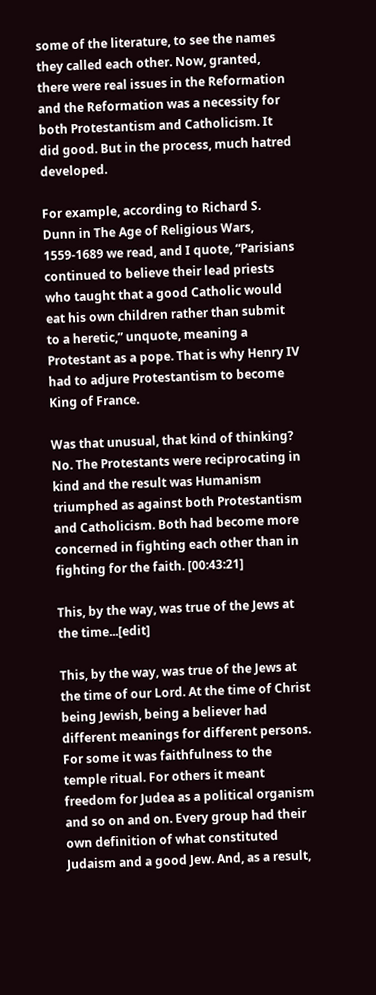some of the literature, to see the names they called each other. Now, granted, there were real issues in the Reformation and the Reformation was a necessity for both Protestantism and Catholicism. It did good. But in the process, much hatred developed.

For example, according to Richard S. Dunn in The Age of Religious Wars, 1559-1689 we read, and I quote, “Parisians continued to believe their lead priests who taught that a good Catholic would eat his own children rather than submit to a heretic,” unquote, meaning a Protestant as a pope. That is why Henry IV had to adjure Protestantism to become King of France.

Was that unusual, that kind of thinking? No. The Protestants were reciprocating in kind and the result was Humanism triumphed as against both Protestantism and Catholicism. Both had become more concerned in fighting each other than in fighting for the faith. [00:43:21]

This, by the way, was true of the Jews at the time...[edit]

This, by the way, was true of the Jews at the time of our Lord. At the time of Christ being Jewish, being a believer had different meanings for different persons. For some it was faithfulness to the temple ritual. For others it meant freedom for Judea as a political organism and so on and on. Every group had their own definition of what constituted Judaism and a good Jew. And, as a result,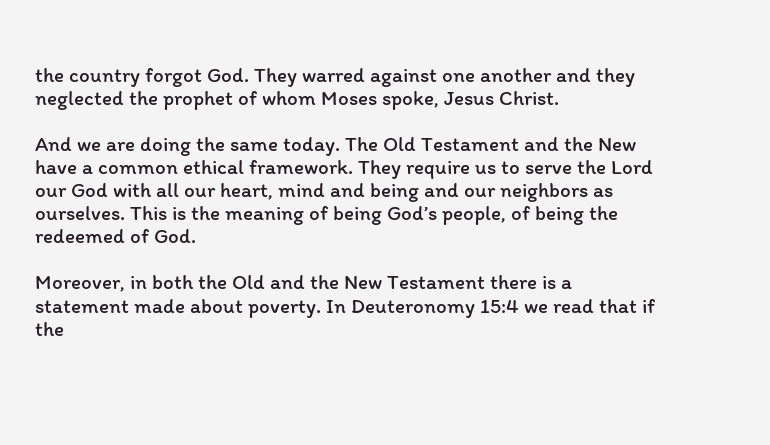the country forgot God. They warred against one another and they neglected the prophet of whom Moses spoke, Jesus Christ.

And we are doing the same today. The Old Testament and the New have a common ethical framework. They require us to serve the Lord our God with all our heart, mind and being and our neighbors as ourselves. This is the meaning of being God’s people, of being the redeemed of God.

Moreover, in both the Old and the New Testament there is a statement made about poverty. In Deuteronomy 15:4 we read that if the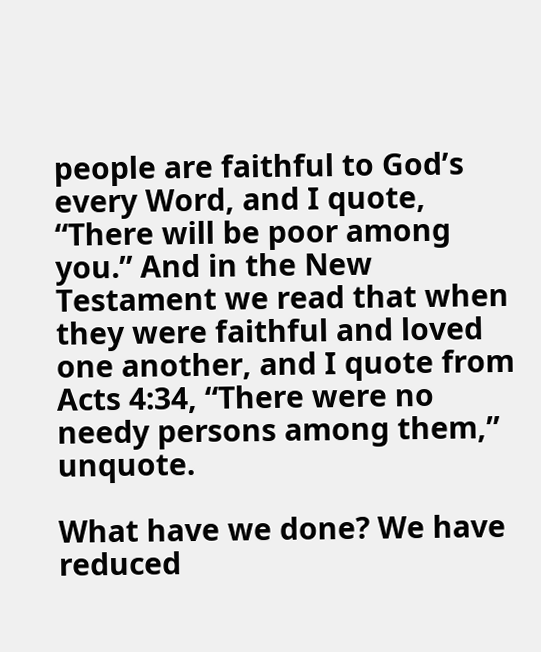people are faithful to God’s every Word, and I quote, “There will be poor among you.” And in the New Testament we read that when they were faithful and loved one another, and I quote from Acts 4:34, “There were no needy persons among them,” unquote.

What have we done? We have reduced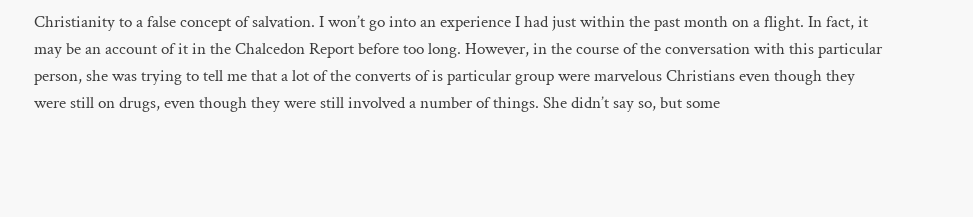Christianity to a false concept of salvation. I won’t go into an experience I had just within the past month on a flight. In fact, it may be an account of it in the Chalcedon Report before too long. However, in the course of the conversation with this particular person, she was trying to tell me that a lot of the converts of is particular group were marvelous Christians even though they were still on drugs, even though they were still involved a number of things. She didn’t say so, but some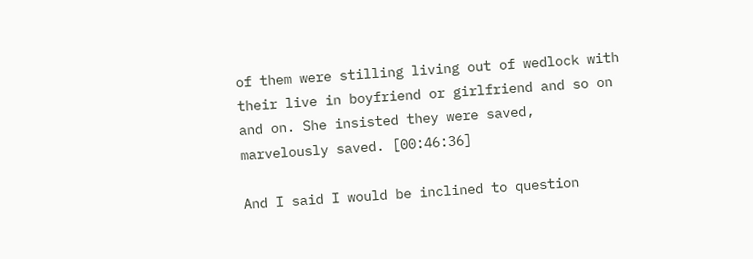of them were stilling living out of wedlock with their live in boyfriend or girlfriend and so on and on. She insisted they were saved, marvelously saved. [00:46:36]

And I said I would be inclined to question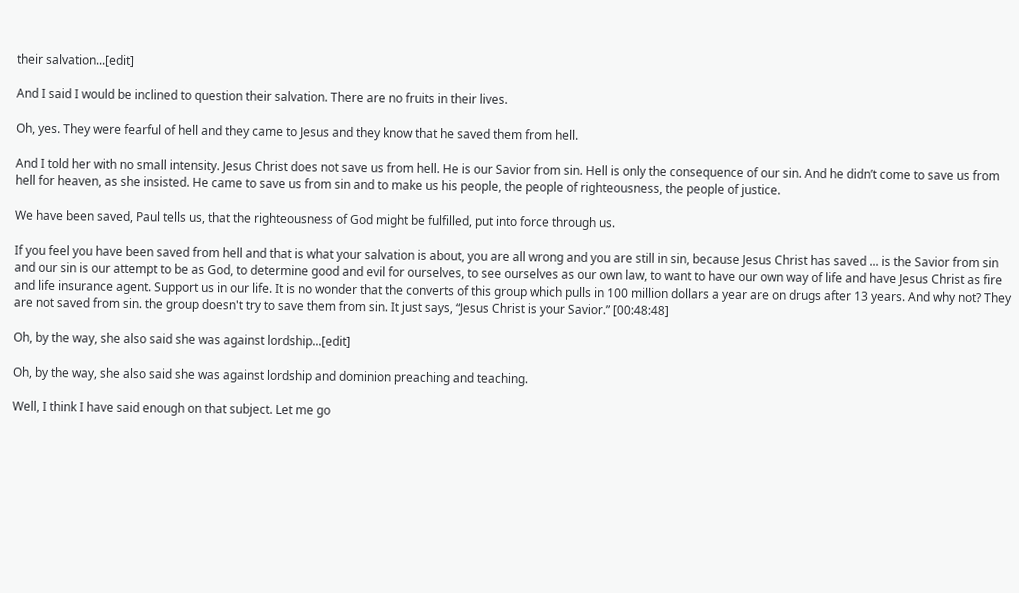their salvation...[edit]

And I said I would be inclined to question their salvation. There are no fruits in their lives.

Oh, yes. They were fearful of hell and they came to Jesus and they know that he saved them from hell.

And I told her with no small intensity. Jesus Christ does not save us from hell. He is our Savior from sin. Hell is only the consequence of our sin. And he didn’t come to save us from hell for heaven, as she insisted. He came to save us from sin and to make us his people, the people of righteousness, the people of justice.

We have been saved, Paul tells us, that the righteousness of God might be fulfilled, put into force through us.

If you feel you have been saved from hell and that is what your salvation is about, you are all wrong and you are still in sin, because Jesus Christ has saved ... is the Savior from sin and our sin is our attempt to be as God, to determine good and evil for ourselves, to see ourselves as our own law, to want to have our own way of life and have Jesus Christ as fire and life insurance agent. Support us in our life. It is no wonder that the converts of this group which pulls in 100 million dollars a year are on drugs after 13 years. And why not? They are not saved from sin. the group doesn't try to save them from sin. It just says, “Jesus Christ is your Savior.” [00:48:48]

Oh, by the way, she also said she was against lordship...[edit]

Oh, by the way, she also said she was against lordship and dominion preaching and teaching.

Well, I think I have said enough on that subject. Let me go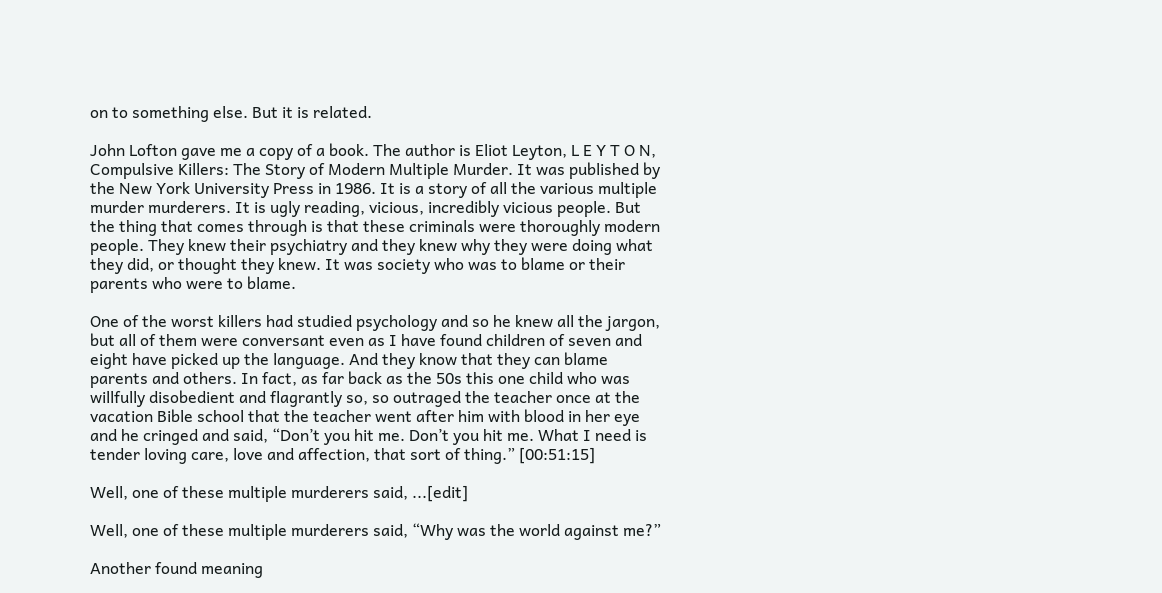on to something else. But it is related.

John Lofton gave me a copy of a book. The author is Eliot Leyton, L E Y T O N, Compulsive Killers: The Story of Modern Multiple Murder. It was published by the New York University Press in 1986. It is a story of all the various multiple murder murderers. It is ugly reading, vicious, incredibly vicious people. But the thing that comes through is that these criminals were thoroughly modern people. They knew their psychiatry and they knew why they were doing what they did, or thought they knew. It was society who was to blame or their parents who were to blame.

One of the worst killers had studied psychology and so he knew all the jargon, but all of them were conversant even as I have found children of seven and eight have picked up the language. And they know that they can blame parents and others. In fact, as far back as the 50s this one child who was willfully disobedient and flagrantly so, so outraged the teacher once at the vacation Bible school that the teacher went after him with blood in her eye and he cringed and said, “Don’t you hit me. Don’t you hit me. What I need is tender loving care, love and affection, that sort of thing.” [00:51:15]

Well, one of these multiple murderers said, ...[edit]

Well, one of these multiple murderers said, “Why was the world against me?”

Another found meaning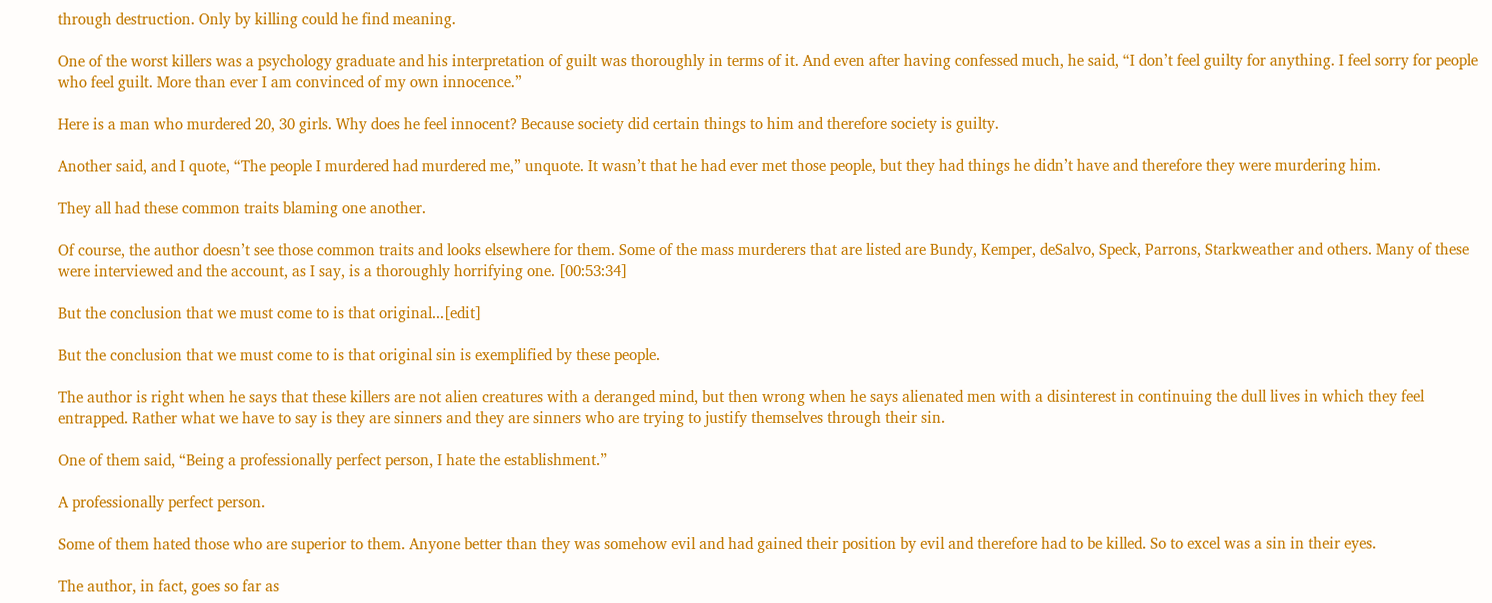through destruction. Only by killing could he find meaning.

One of the worst killers was a psychology graduate and his interpretation of guilt was thoroughly in terms of it. And even after having confessed much, he said, “I don’t feel guilty for anything. I feel sorry for people who feel guilt. More than ever I am convinced of my own innocence.”

Here is a man who murdered 20, 30 girls. Why does he feel innocent? Because society did certain things to him and therefore society is guilty.

Another said, and I quote, “The people I murdered had murdered me,” unquote. It wasn’t that he had ever met those people, but they had things he didn’t have and therefore they were murdering him.

They all had these common traits blaming one another.

Of course, the author doesn’t see those common traits and looks elsewhere for them. Some of the mass murderers that are listed are Bundy, Kemper, deSalvo, Speck, Parrons, Starkweather and others. Many of these were interviewed and the account, as I say, is a thoroughly horrifying one. [00:53:34]

But the conclusion that we must come to is that original...[edit]

But the conclusion that we must come to is that original sin is exemplified by these people.

The author is right when he says that these killers are not alien creatures with a deranged mind, but then wrong when he says alienated men with a disinterest in continuing the dull lives in which they feel entrapped. Rather what we have to say is they are sinners and they are sinners who are trying to justify themselves through their sin.

One of them said, “Being a professionally perfect person, I hate the establishment.”

A professionally perfect person.

Some of them hated those who are superior to them. Anyone better than they was somehow evil and had gained their position by evil and therefore had to be killed. So to excel was a sin in their eyes.

The author, in fact, goes so far as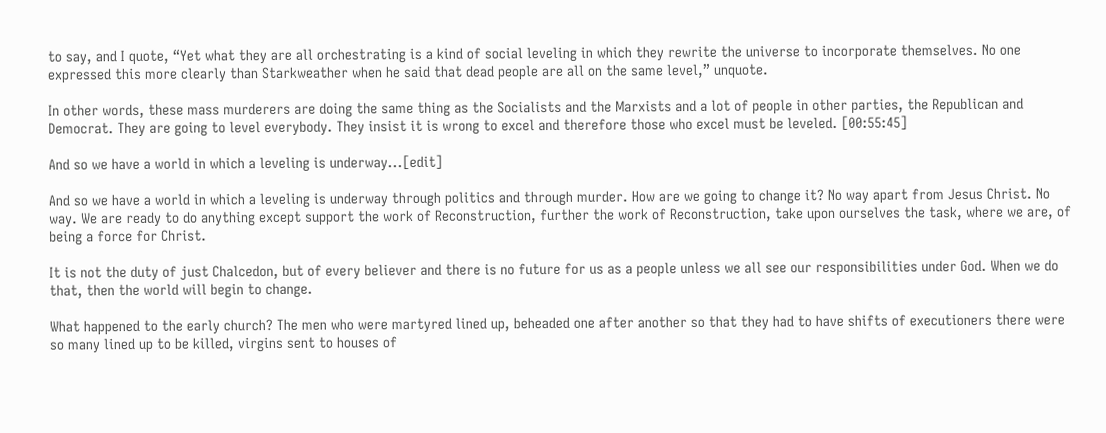to say, and I quote, “Yet what they are all orchestrating is a kind of social leveling in which they rewrite the universe to incorporate themselves. No one expressed this more clearly than Starkweather when he said that dead people are all on the same level,” unquote.

In other words, these mass murderers are doing the same thing as the Socialists and the Marxists and a lot of people in other parties, the Republican and Democrat. They are going to level everybody. They insist it is wrong to excel and therefore those who excel must be leveled. [00:55:45]

And so we have a world in which a leveling is underway...[edit]

And so we have a world in which a leveling is underway through politics and through murder. How are we going to change it? No way apart from Jesus Christ. No way. We are ready to do anything except support the work of Reconstruction, further the work of Reconstruction, take upon ourselves the task, where we are, of being a force for Christ.

It is not the duty of just Chalcedon, but of every believer and there is no future for us as a people unless we all see our responsibilities under God. When we do that, then the world will begin to change.

What happened to the early church? The men who were martyred lined up, beheaded one after another so that they had to have shifts of executioners there were so many lined up to be killed, virgins sent to houses of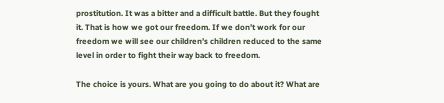prostitution. It was a bitter and a difficult battle. But they fought it. That is how we got our freedom. If we don’t work for our freedom we will see our children’s children reduced to the same level in order to fight their way back to freedom.

The choice is yours. What are you going to do about it? What are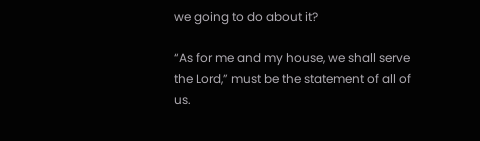we going to do about it?

“As for me and my house, we shall serve the Lord,” must be the statement of all of us.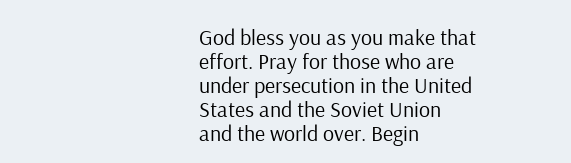God bless you as you make that effort. Pray for those who are under persecution in the United States and the Soviet Union and the world over. Begin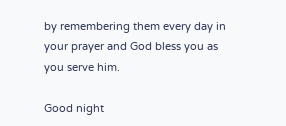by remembering them every day in your prayer and God bless you as you serve him.

Good night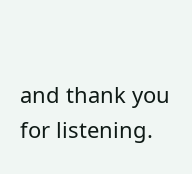and thank you for listening.